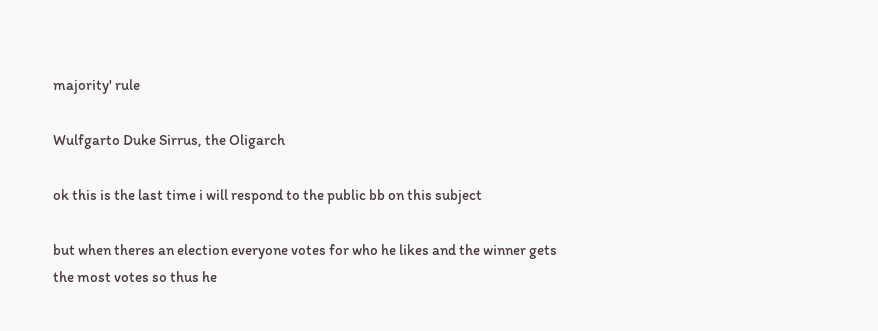majority' rule

Wulfgarto Duke Sirrus, the Oligarch

ok this is the last time i will respond to the public bb on this subject

but when theres an election everyone votes for who he likes and the winner gets the most votes so thus he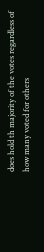does hold th majority of the votes regardless of how many voted for others